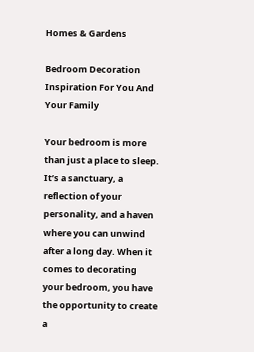Homes & Gardens

Bedroom Decoration Inspiration For You And Your Family

Your bedroom is more than just a place to sleep. It’s a sanctuary, a reflection of your personality, and a haven where you can unwind after a long day. When it comes to decorating your bedroom, you have the opportunity to create a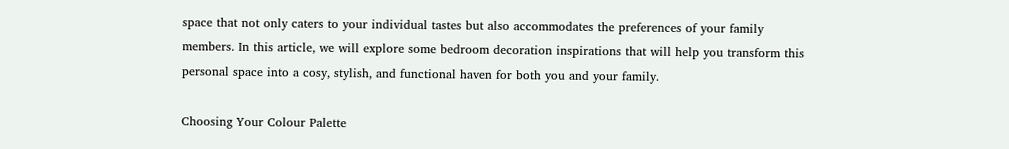space that not only caters to your individual tastes but also accommodates the preferences of your family members. In this article, we will explore some bedroom decoration inspirations that will help you transform this personal space into a cosy, stylish, and functional haven for both you and your family.

Choosing Your Colour Palette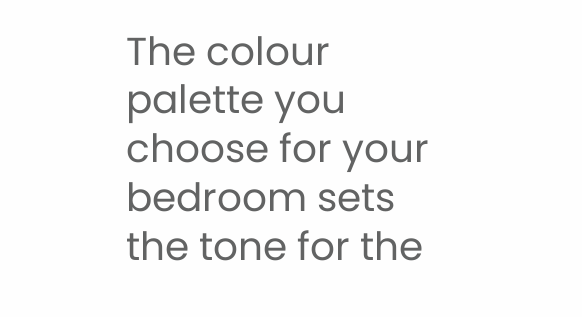The colour palette you choose for your bedroom sets the tone for the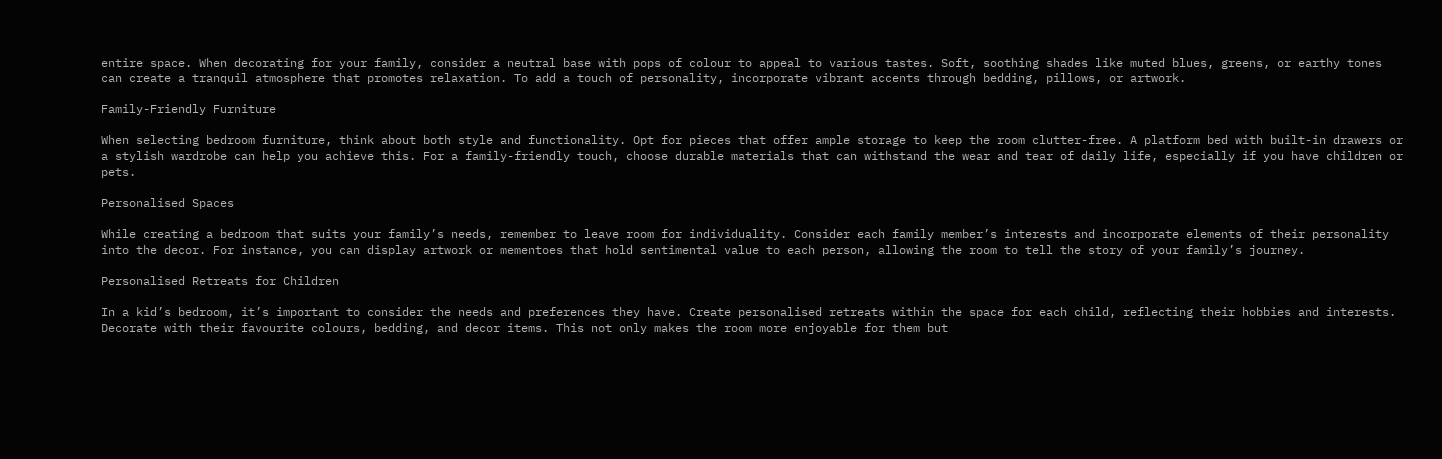entire space. When decorating for your family, consider a neutral base with pops of colour to appeal to various tastes. Soft, soothing shades like muted blues, greens, or earthy tones can create a tranquil atmosphere that promotes relaxation. To add a touch of personality, incorporate vibrant accents through bedding, pillows, or artwork.

Family-Friendly Furniture

When selecting bedroom furniture, think about both style and functionality. Opt for pieces that offer ample storage to keep the room clutter-free. A platform bed with built-in drawers or a stylish wardrobe can help you achieve this. For a family-friendly touch, choose durable materials that can withstand the wear and tear of daily life, especially if you have children or pets.

Personalised Spaces

While creating a bedroom that suits your family’s needs, remember to leave room for individuality. Consider each family member’s interests and incorporate elements of their personality into the decor. For instance, you can display artwork or mementoes that hold sentimental value to each person, allowing the room to tell the story of your family’s journey.

Personalised Retreats for Children

In a kid’s bedroom, it’s important to consider the needs and preferences they have. Create personalised retreats within the space for each child, reflecting their hobbies and interests. Decorate with their favourite colours, bedding, and decor items. This not only makes the room more enjoyable for them but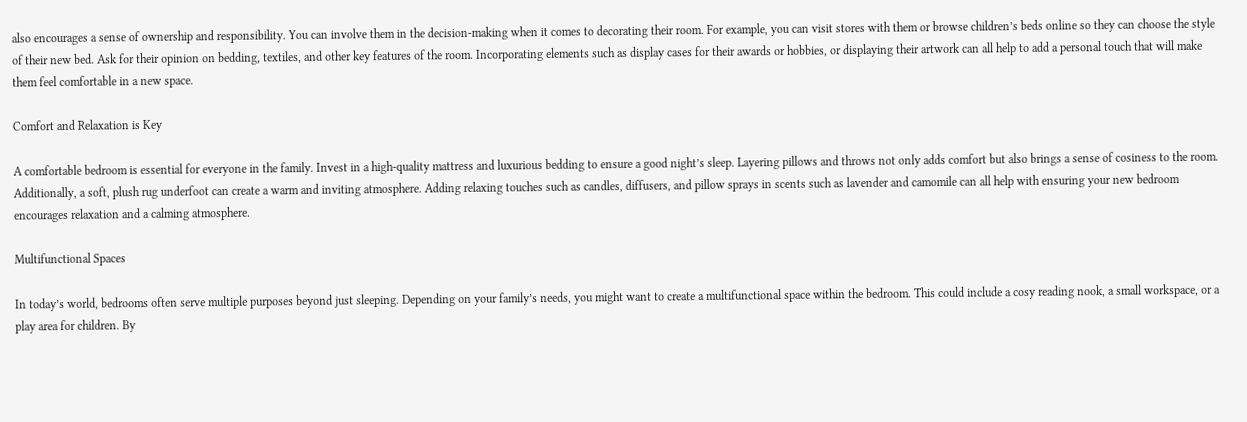also encourages a sense of ownership and responsibility. You can involve them in the decision-making when it comes to decorating their room. For example, you can visit stores with them or browse children’s beds online so they can choose the style of their new bed. Ask for their opinion on bedding, textiles, and other key features of the room. Incorporating elements such as display cases for their awards or hobbies, or displaying their artwork can all help to add a personal touch that will make them feel comfortable in a new space.

Comfort and Relaxation is Key

A comfortable bedroom is essential for everyone in the family. Invest in a high-quality mattress and luxurious bedding to ensure a good night’s sleep. Layering pillows and throws not only adds comfort but also brings a sense of cosiness to the room. Additionally, a soft, plush rug underfoot can create a warm and inviting atmosphere. Adding relaxing touches such as candles, diffusers, and pillow sprays in scents such as lavender and camomile can all help with ensuring your new bedroom encourages relaxation and a calming atmosphere.

Multifunctional Spaces

In today’s world, bedrooms often serve multiple purposes beyond just sleeping. Depending on your family’s needs, you might want to create a multifunctional space within the bedroom. This could include a cosy reading nook, a small workspace, or a play area for children. By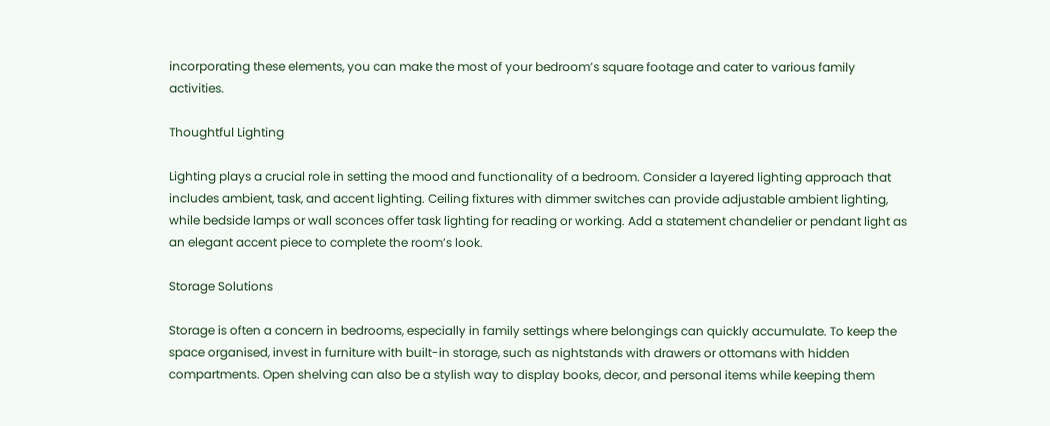incorporating these elements, you can make the most of your bedroom’s square footage and cater to various family activities.

Thoughtful Lighting

Lighting plays a crucial role in setting the mood and functionality of a bedroom. Consider a layered lighting approach that includes ambient, task, and accent lighting. Ceiling fixtures with dimmer switches can provide adjustable ambient lighting, while bedside lamps or wall sconces offer task lighting for reading or working. Add a statement chandelier or pendant light as an elegant accent piece to complete the room’s look.

Storage Solutions

Storage is often a concern in bedrooms, especially in family settings where belongings can quickly accumulate. To keep the space organised, invest in furniture with built-in storage, such as nightstands with drawers or ottomans with hidden compartments. Open shelving can also be a stylish way to display books, decor, and personal items while keeping them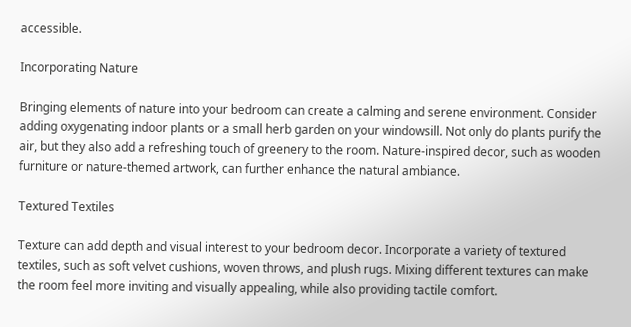accessible.

Incorporating Nature

Bringing elements of nature into your bedroom can create a calming and serene environment. Consider adding oxygenating indoor plants or a small herb garden on your windowsill. Not only do plants purify the air, but they also add a refreshing touch of greenery to the room. Nature-inspired decor, such as wooden furniture or nature-themed artwork, can further enhance the natural ambiance.

Textured Textiles

Texture can add depth and visual interest to your bedroom decor. Incorporate a variety of textured textiles, such as soft velvet cushions, woven throws, and plush rugs. Mixing different textures can make the room feel more inviting and visually appealing, while also providing tactile comfort.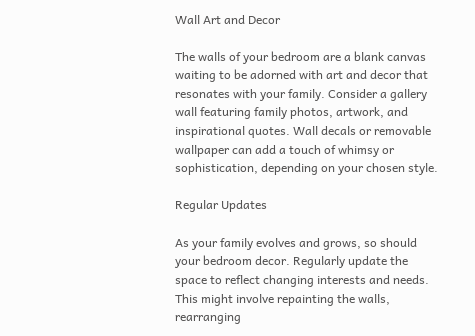Wall Art and Decor

The walls of your bedroom are a blank canvas waiting to be adorned with art and decor that resonates with your family. Consider a gallery wall featuring family photos, artwork, and inspirational quotes. Wall decals or removable wallpaper can add a touch of whimsy or sophistication, depending on your chosen style.

Regular Updates

As your family evolves and grows, so should your bedroom decor. Regularly update the space to reflect changing interests and needs. This might involve repainting the walls, rearranging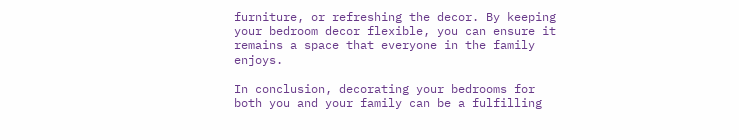furniture, or refreshing the decor. By keeping your bedroom decor flexible, you can ensure it remains a space that everyone in the family enjoys.

In conclusion, decorating your bedrooms for both you and your family can be a fulfilling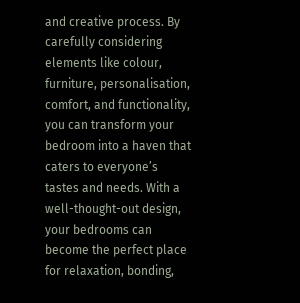and creative process. By carefully considering elements like colour, furniture, personalisation, comfort, and functionality, you can transform your bedroom into a haven that caters to everyone’s tastes and needs. With a well-thought-out design, your bedrooms can become the perfect place for relaxation, bonding,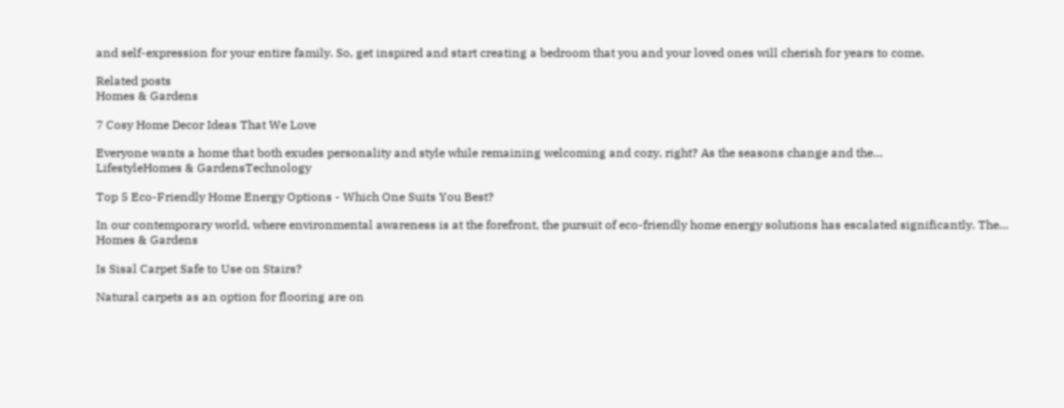and self-expression for your entire family. So, get inspired and start creating a bedroom that you and your loved ones will cherish for years to come.

Related posts
Homes & Gardens

7 Cosy Home Decor Ideas That We Love

Everyone wants a home that both exudes personality and style while remaining welcoming and cozy, right? As the seasons change and the…
LifestyleHomes & GardensTechnology

Top 5 Eco-Friendly Home Energy Options - Which One Suits You Best?

In our contemporary world, where environmental awareness is at the forefront, the pursuit of eco-friendly home energy solutions has escalated significantly. The…
Homes & Gardens

Is Sisal Carpet Safe to Use on Stairs?

Natural carpets as an option for flooring are on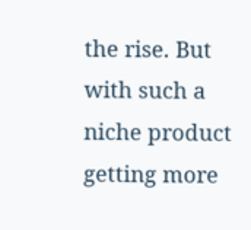the rise. But with such a niche product getting more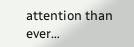attention than ever…